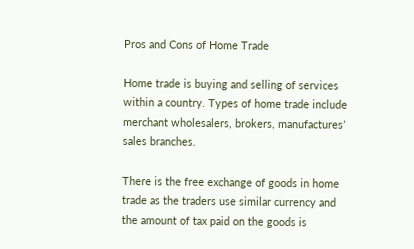Pros and Cons of Home Trade

Home trade is buying and selling of services within a country. Types of home trade include merchant wholesalers, brokers, manufactures’ sales branches.

There is the free exchange of goods in home trade as the traders use similar currency and the amount of tax paid on the goods is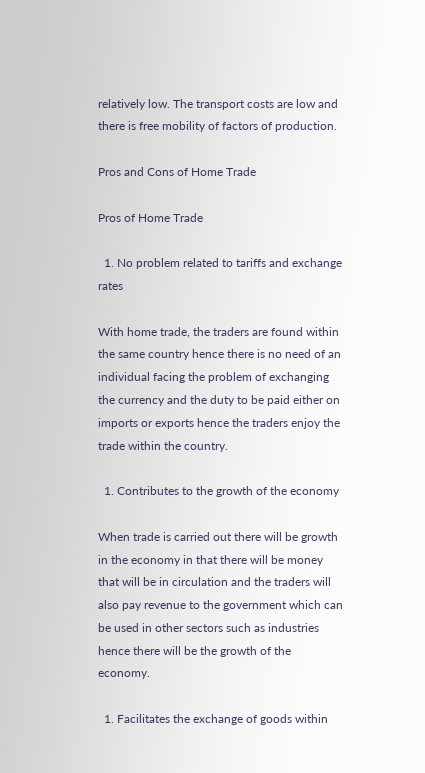relatively low. The transport costs are low and there is free mobility of factors of production.

Pros and Cons of Home Trade

Pros of Home Trade

  1. No problem related to tariffs and exchange rates

With home trade, the traders are found within the same country hence there is no need of an individual facing the problem of exchanging the currency and the duty to be paid either on imports or exports hence the traders enjoy the trade within the country.

  1. Contributes to the growth of the economy

When trade is carried out there will be growth in the economy in that there will be money that will be in circulation and the traders will also pay revenue to the government which can be used in other sectors such as industries hence there will be the growth of the economy.

  1. Facilitates the exchange of goods within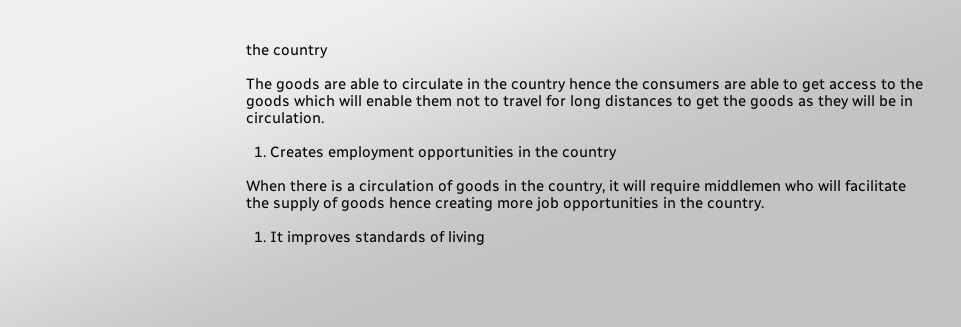the country

The goods are able to circulate in the country hence the consumers are able to get access to the goods which will enable them not to travel for long distances to get the goods as they will be in circulation.

  1. Creates employment opportunities in the country

When there is a circulation of goods in the country, it will require middlemen who will facilitate the supply of goods hence creating more job opportunities in the country.

  1. It improves standards of living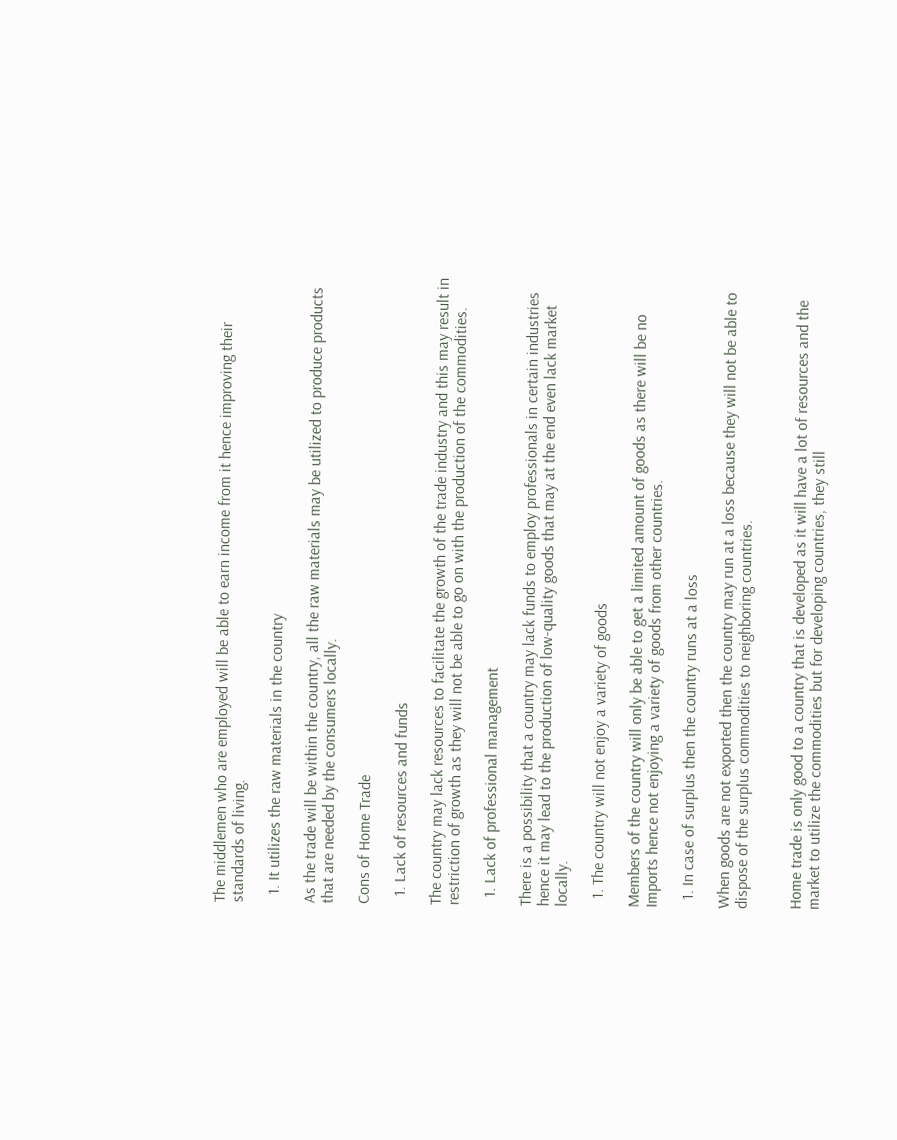The middlemen who are employed will be able to earn income from it hence improving their standards of living.

  1. It utilizes the raw materials in the country

As the trade will be within the country, all the raw materials may be utilized to produce products that are needed by the consumers locally.

Cons of Home Trade

  1. Lack of resources and funds

The country may lack resources to facilitate the growth of the trade industry and this may result in restriction of growth as they will not be able to go on with the production of the commodities.

  1. Lack of professional management

There is a possibility that a country may lack funds to employ professionals in certain industries hence it may lead to the production of low-quality goods that may at the end even lack market locally.

  1. The country will not enjoy a variety of goods

Members of the country will only be able to get a limited amount of goods as there will be no Imports hence not enjoying a variety of goods from other countries.

  1. In case of surplus then the country runs at a loss

When goods are not exported then the country may run at a loss because they will not be able to dispose of the surplus commodities to neighboring countries.


Home trade is only good to a country that is developed as it will have a lot of resources and the market to utilize the commodities but for developing countries, they still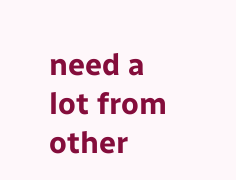need a lot from other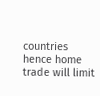countries hence home trade will limit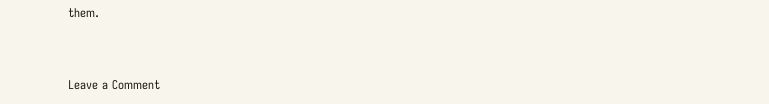them.


Leave a Comment